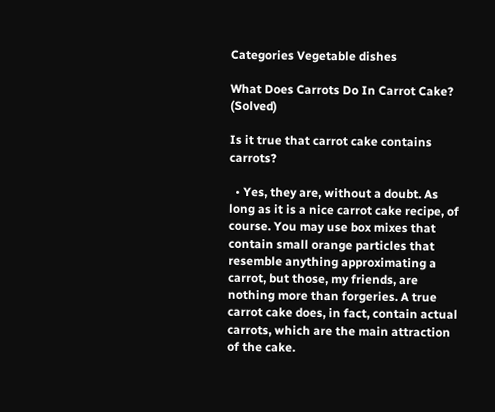Categories Vegetable dishes

What Does Carrots Do In Carrot Cake? (Solved)

Is it true that carrot cake contains carrots?

  • Yes, they are, without a doubt. As long as it is a nice carrot cake recipe, of course. You may use box mixes that contain small orange particles that resemble anything approximating a carrot, but those, my friends, are nothing more than forgeries. A true carrot cake does, in fact, contain actual carrots, which are the main attraction of the cake.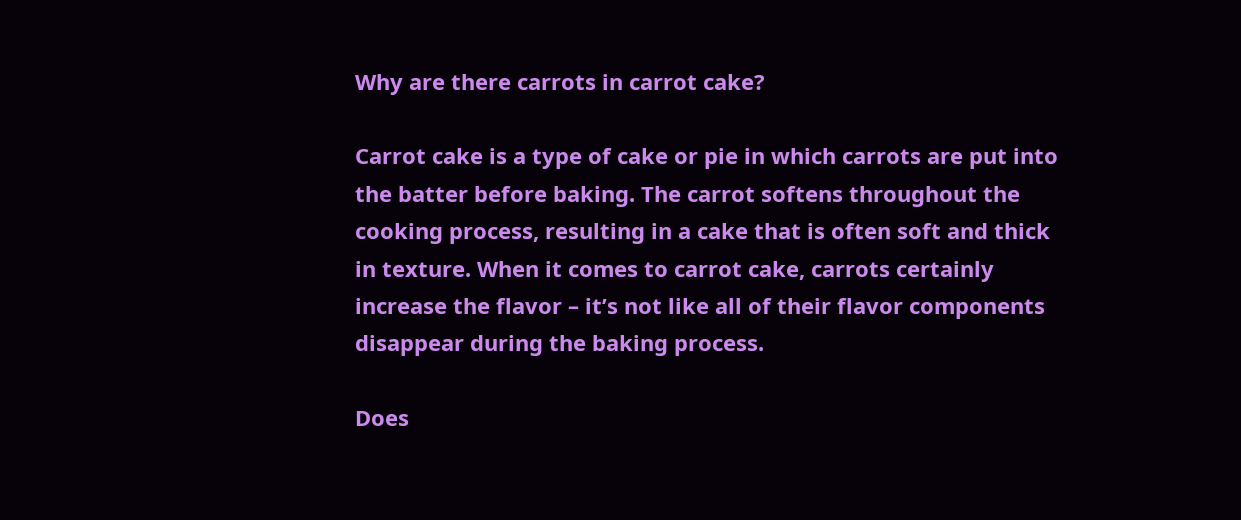Why are there carrots in carrot cake?

Carrot cake is a type of cake or pie in which carrots are put into the batter before baking. The carrot softens throughout the cooking process, resulting in a cake that is often soft and thick in texture. When it comes to carrot cake, carrots certainly increase the flavor – it’s not like all of their flavor components disappear during the baking process.

Does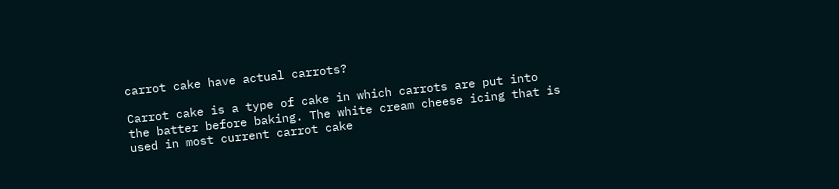carrot cake have actual carrots?

Carrot cake is a type of cake in which carrots are put into the batter before baking. The white cream cheese icing that is used in most current carrot cake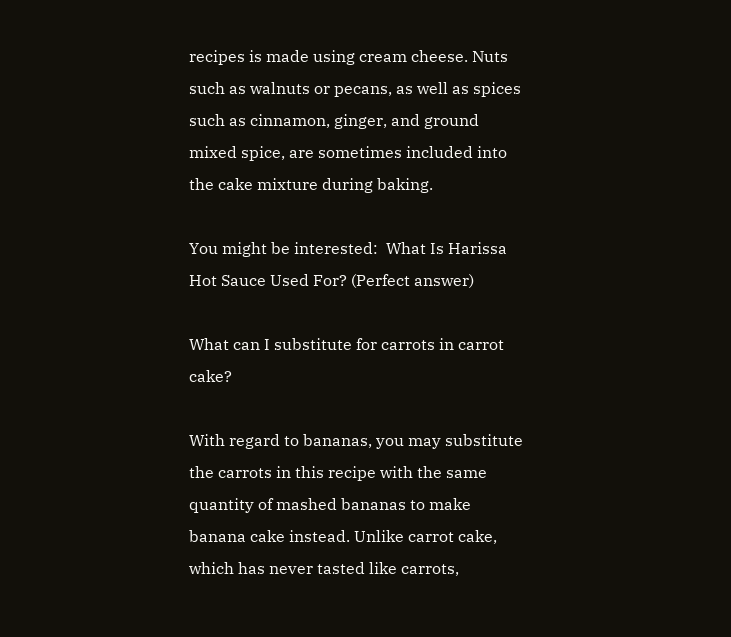recipes is made using cream cheese. Nuts such as walnuts or pecans, as well as spices such as cinnamon, ginger, and ground mixed spice, are sometimes included into the cake mixture during baking.

You might be interested:  What Is Harissa Hot Sauce Used For? (Perfect answer)

What can I substitute for carrots in carrot cake?

With regard to bananas, you may substitute the carrots in this recipe with the same quantity of mashed bananas to make banana cake instead. Unlike carrot cake, which has never tasted like carrots,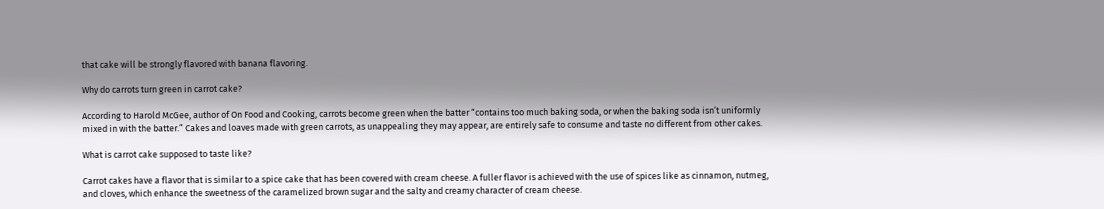that cake will be strongly flavored with banana flavoring.

Why do carrots turn green in carrot cake?

According to Harold McGee, author of On Food and Cooking, carrots become green when the batter “contains too much baking soda, or when the baking soda isn’t uniformly mixed in with the batter.” Cakes and loaves made with green carrots, as unappealing they may appear, are entirely safe to consume and taste no different from other cakes.

What is carrot cake supposed to taste like?

Carrot cakes have a flavor that is similar to a spice cake that has been covered with cream cheese. A fuller flavor is achieved with the use of spices like as cinnamon, nutmeg, and cloves, which enhance the sweetness of the caramelized brown sugar and the salty and creamy character of cream cheese.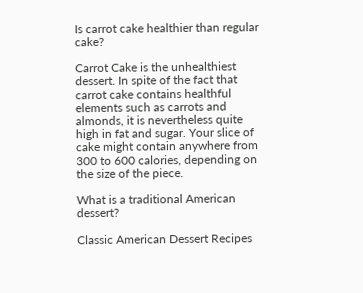Is carrot cake healthier than regular cake?

Carrot Cake is the unhealthiest dessert. In spite of the fact that carrot cake contains healthful elements such as carrots and almonds, it is nevertheless quite high in fat and sugar. Your slice of cake might contain anywhere from 300 to 600 calories, depending on the size of the piece.

What is a traditional American dessert?

Classic American Dessert Recipes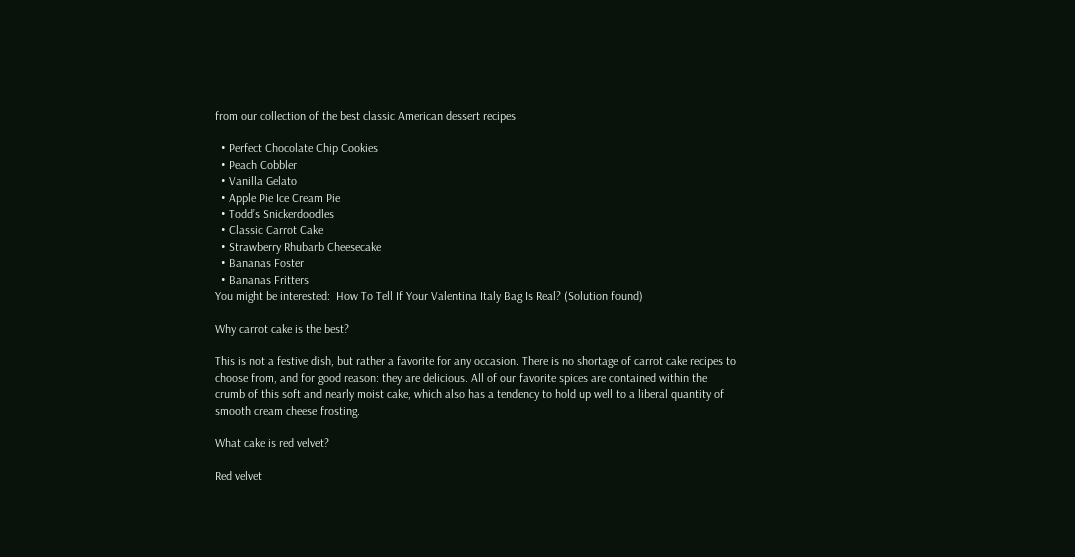from our collection of the best classic American dessert recipes

  • Perfect Chocolate Chip Cookies
  • Peach Cobbler
  • Vanilla Gelato
  • Apple Pie Ice Cream Pie
  • Todd’s Snickerdoodles
  • Classic Carrot Cake
  • Strawberry Rhubarb Cheesecake
  • Bananas Foster
  • Bananas Fritters
You might be interested:  How To Tell If Your Valentina Italy Bag Is Real? (Solution found)

Why carrot cake is the best?

This is not a festive dish, but rather a favorite for any occasion. There is no shortage of carrot cake recipes to choose from, and for good reason: they are delicious. All of our favorite spices are contained within the crumb of this soft and nearly moist cake, which also has a tendency to hold up well to a liberal quantity of smooth cream cheese frosting.

What cake is red velvet?

Red velvet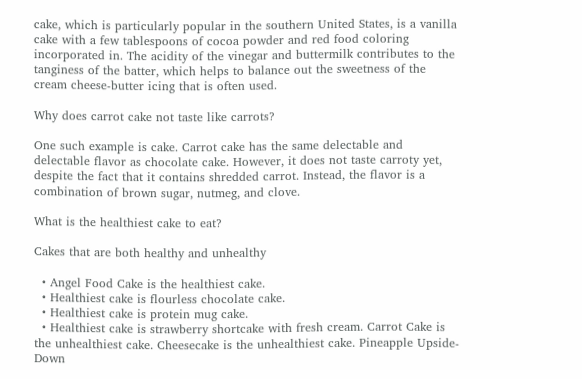cake, which is particularly popular in the southern United States, is a vanilla cake with a few tablespoons of cocoa powder and red food coloring incorporated in. The acidity of the vinegar and buttermilk contributes to the tanginess of the batter, which helps to balance out the sweetness of the cream cheese-butter icing that is often used.

Why does carrot cake not taste like carrots?

One such example is cake. Carrot cake has the same delectable and delectable flavor as chocolate cake. However, it does not taste carroty yet, despite the fact that it contains shredded carrot. Instead, the flavor is a combination of brown sugar, nutmeg, and clove.

What is the healthiest cake to eat?

Cakes that are both healthy and unhealthy

  • Angel Food Cake is the healthiest cake.
  • Healthiest cake is flourless chocolate cake.
  • Healthiest cake is protein mug cake.
  • Healthiest cake is strawberry shortcake with fresh cream. Carrot Cake is the unhealthiest cake. Cheesecake is the unhealthiest cake. Pineapple Upside-Down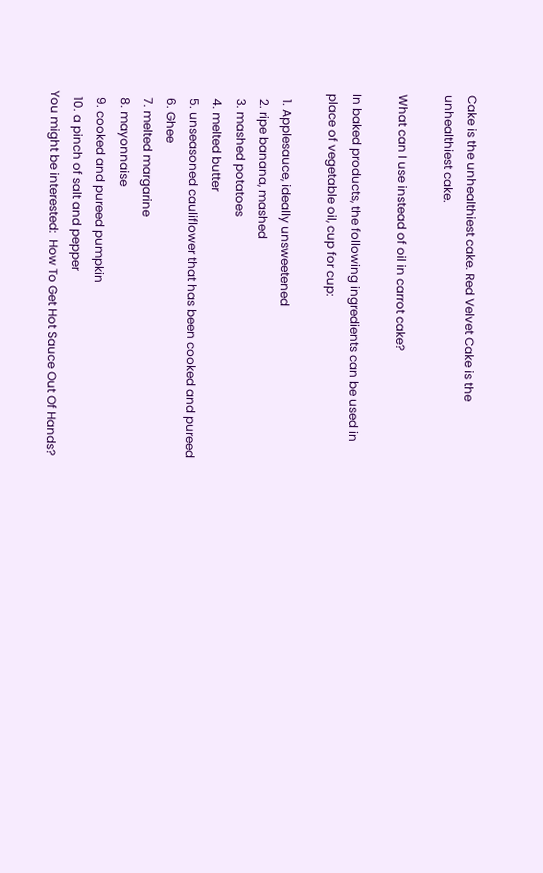Cake is the unhealthiest cake. Red Velvet Cake is the unhealthiest cake.

What can I use instead of oil in carrot cake?

In baked products, the following ingredients can be used in place of vegetable oil, cup for cup:

  1. Applesauce, ideally unsweetened
  2. ripe banana, mashed
  3. mashed potatoes
  4. melted butter
  5. unseasoned cauliflower that has been cooked and pureed
  6. Ghee
  7. melted margarine
  8. mayonnaise
  9. cooked and pureed pumpkin
  10. a pinch of salt and pepper
You might be interested:  How To Get Hot Sauce Out Of Hands?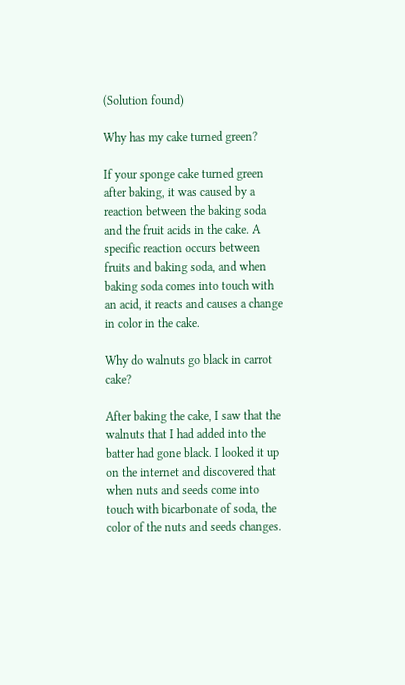(Solution found)

Why has my cake turned green?

If your sponge cake turned green after baking, it was caused by a reaction between the baking soda and the fruit acids in the cake. A specific reaction occurs between fruits and baking soda, and when baking soda comes into touch with an acid, it reacts and causes a change in color in the cake.

Why do walnuts go black in carrot cake?

After baking the cake, I saw that the walnuts that I had added into the batter had gone black. I looked it up on the internet and discovered that when nuts and seeds come into touch with bicarbonate of soda, the color of the nuts and seeds changes.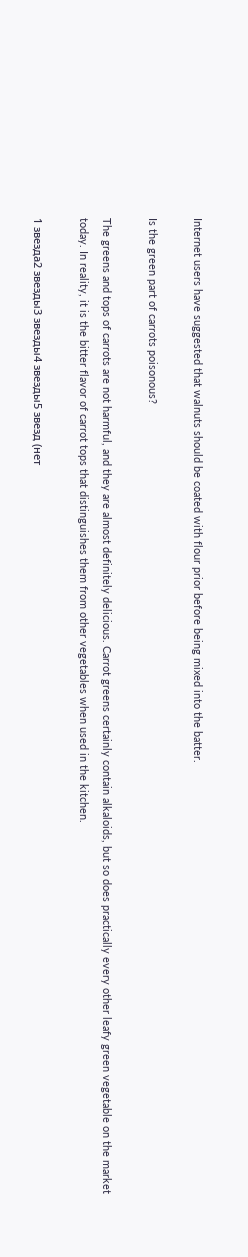Internet users have suggested that walnuts should be coated with flour prior before being mixed into the batter.

Is the green part of carrots poisonous?

The greens and tops of carrots are not harmful, and they are almost definitely delicious. Carrot greens certainly contain alkaloids, but so does practically every other leafy green vegetable on the market today. In reality, it is the bitter flavor of carrot tops that distinguishes them from other vegetables when used in the kitchen.

1 звезда2 звезды3 звезды4 звезды5 звезд (нет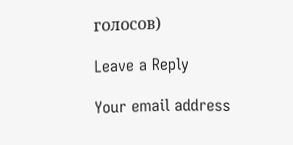голосов)

Leave a Reply

Your email address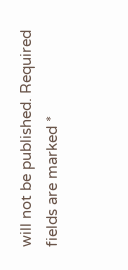will not be published. Required fields are marked *